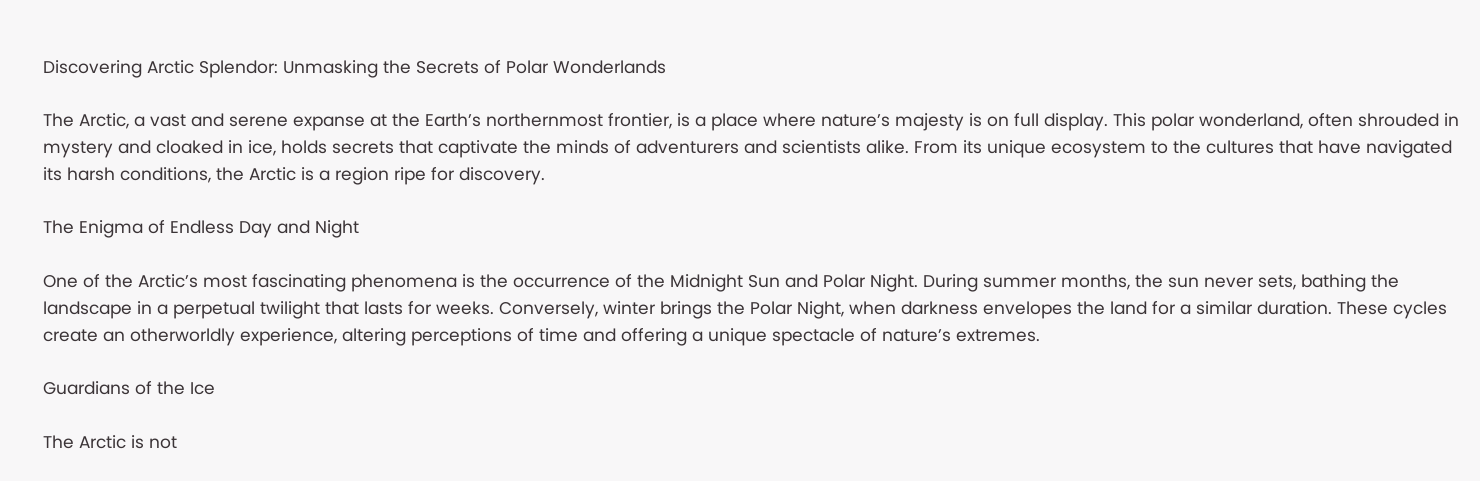Discovering Arctic Splendor: Unmasking the Secrets of Polar Wonderlands

The Arctic, a vast and serene expanse at the Earth’s northernmost frontier, is a place where nature’s majesty is on full display. This polar wonderland, often shrouded in mystery and cloaked in ice, holds secrets that captivate the minds of adventurers and scientists alike. From its unique ecosystem to the cultures that have navigated its harsh conditions, the Arctic is a region ripe for discovery.

The Enigma of Endless Day and Night

One of the Arctic’s most fascinating phenomena is the occurrence of the Midnight Sun and Polar Night. During summer months, the sun never sets, bathing the landscape in a perpetual twilight that lasts for weeks. Conversely, winter brings the Polar Night, when darkness envelopes the land for a similar duration. These cycles create an otherworldly experience, altering perceptions of time and offering a unique spectacle of nature’s extremes.

Guardians of the Ice

The Arctic is not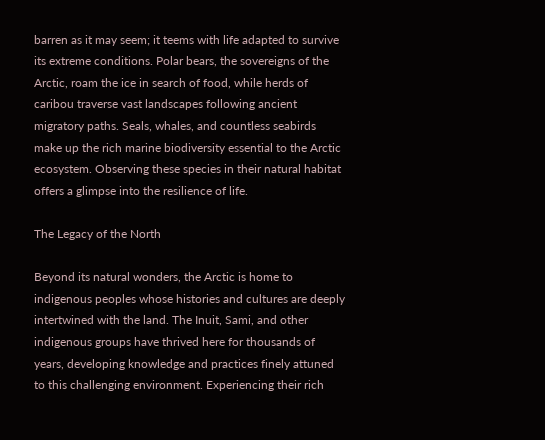barren as it may seem; it teems with life adapted to survive its extreme conditions. Polar bears, the sovereigns of the Arctic, roam the ice in search of food, while herds of caribou traverse vast landscapes following ancient migratory paths. Seals, whales, and countless seabirds make up the rich marine biodiversity essential to the Arctic ecosystem. Observing these species in their natural habitat offers a glimpse into the resilience of life.

The Legacy of the North

Beyond its natural wonders, the Arctic is home to indigenous peoples whose histories and cultures are deeply intertwined with the land. The Inuit, Sami, and other indigenous groups have thrived here for thousands of years, developing knowledge and practices finely attuned to this challenging environment. Experiencing their rich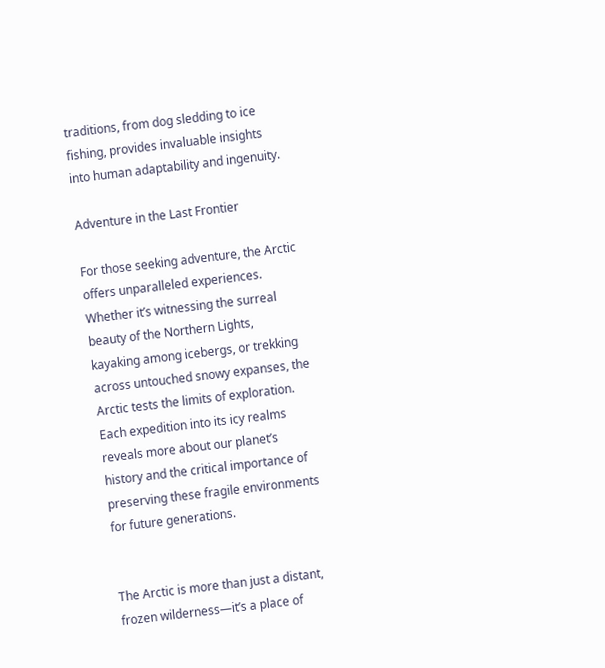traditions, from dog sledding to ice fishing, provides invaluable insights into human adaptability and ingenuity.

Adventure in the Last Frontier

For those seeking adventure, the Arctic offers unparalleled experiences. Whether it’s witnessing the surreal beauty of the Northern Lights, kayaking among icebergs, or trekking across untouched snowy expanses, the Arctic tests the limits of exploration. Each expedition into its icy realms reveals more about our planet’s history and the critical importance of preserving these fragile environments for future generations.


The Arctic is more than just a distant, frozen wilderness—it’s a place of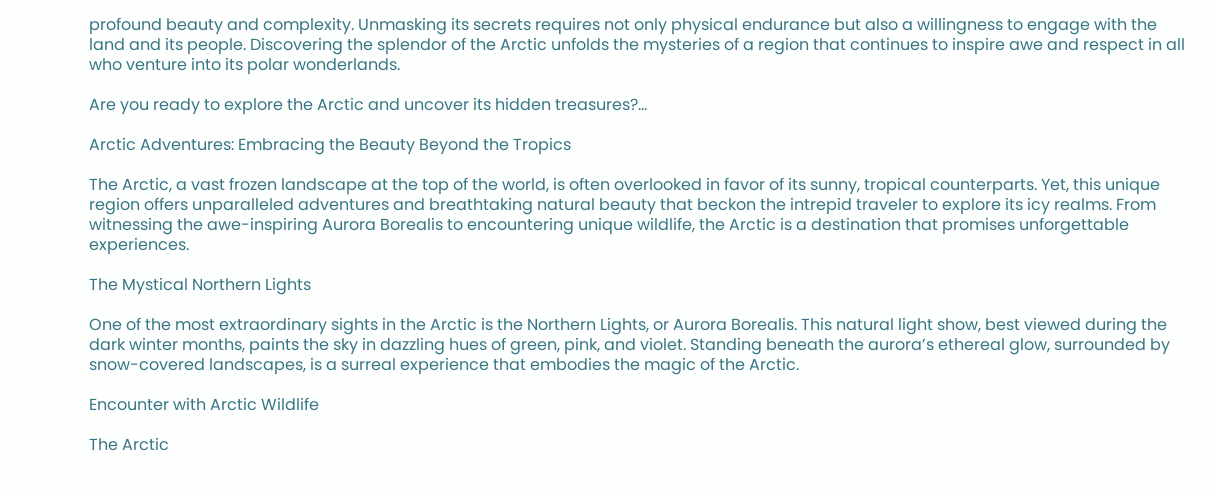profound beauty and complexity. Unmasking its secrets requires not only physical endurance but also a willingness to engage with the land and its people. Discovering the splendor of the Arctic unfolds the mysteries of a region that continues to inspire awe and respect in all who venture into its polar wonderlands.

Are you ready to explore the Arctic and uncover its hidden treasures?…

Arctic Adventures: Embracing the Beauty Beyond the Tropics

The Arctic, a vast frozen landscape at the top of the world, is often overlooked in favor of its sunny, tropical counterparts. Yet, this unique region offers unparalleled adventures and breathtaking natural beauty that beckon the intrepid traveler to explore its icy realms. From witnessing the awe-inspiring Aurora Borealis to encountering unique wildlife, the Arctic is a destination that promises unforgettable experiences.

The Mystical Northern Lights

One of the most extraordinary sights in the Arctic is the Northern Lights, or Aurora Borealis. This natural light show, best viewed during the dark winter months, paints the sky in dazzling hues of green, pink, and violet. Standing beneath the aurora’s ethereal glow, surrounded by snow-covered landscapes, is a surreal experience that embodies the magic of the Arctic.

Encounter with Arctic Wildlife

The Arctic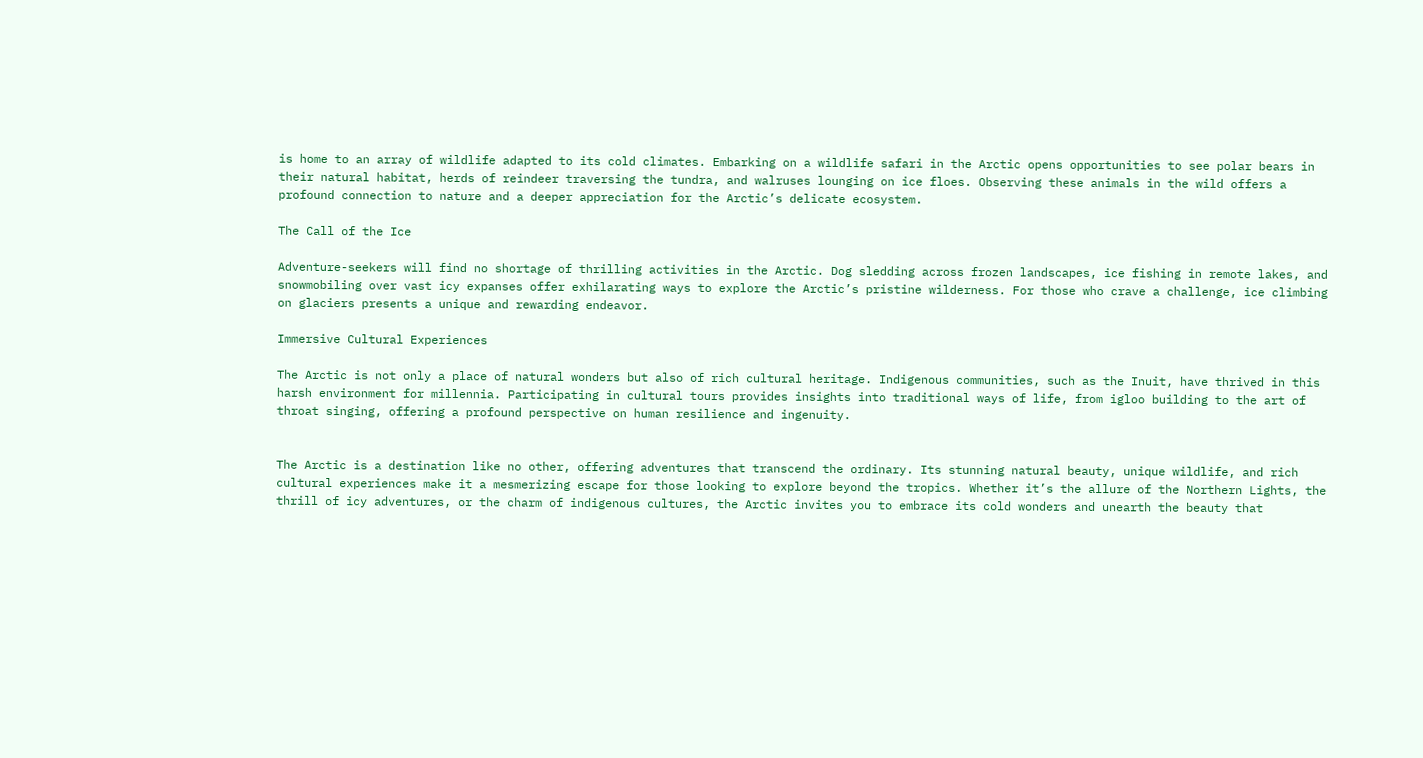is home to an array of wildlife adapted to its cold climates. Embarking on a wildlife safari in the Arctic opens opportunities to see polar bears in their natural habitat, herds of reindeer traversing the tundra, and walruses lounging on ice floes. Observing these animals in the wild offers a profound connection to nature and a deeper appreciation for the Arctic’s delicate ecosystem.

The Call of the Ice

Adventure-seekers will find no shortage of thrilling activities in the Arctic. Dog sledding across frozen landscapes, ice fishing in remote lakes, and snowmobiling over vast icy expanses offer exhilarating ways to explore the Arctic’s pristine wilderness. For those who crave a challenge, ice climbing on glaciers presents a unique and rewarding endeavor.

Immersive Cultural Experiences

The Arctic is not only a place of natural wonders but also of rich cultural heritage. Indigenous communities, such as the Inuit, have thrived in this harsh environment for millennia. Participating in cultural tours provides insights into traditional ways of life, from igloo building to the art of throat singing, offering a profound perspective on human resilience and ingenuity.


The Arctic is a destination like no other, offering adventures that transcend the ordinary. Its stunning natural beauty, unique wildlife, and rich cultural experiences make it a mesmerizing escape for those looking to explore beyond the tropics. Whether it’s the allure of the Northern Lights, the thrill of icy adventures, or the charm of indigenous cultures, the Arctic invites you to embrace its cold wonders and unearth the beauty that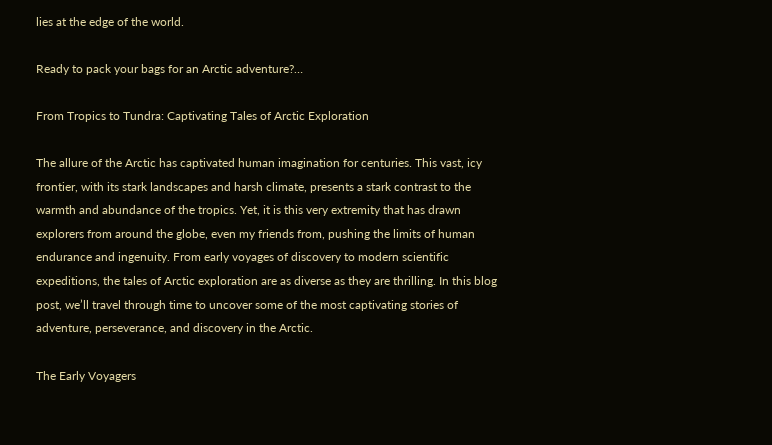lies at the edge of the world.

Ready to pack your bags for an Arctic adventure?…

From Tropics to Tundra: Captivating Tales of Arctic Exploration

The allure of the Arctic has captivated human imagination for centuries. This vast, icy frontier, with its stark landscapes and harsh climate, presents a stark contrast to the warmth and abundance of the tropics. Yet, it is this very extremity that has drawn explorers from around the globe, even my friends from, pushing the limits of human endurance and ingenuity. From early voyages of discovery to modern scientific expeditions, the tales of Arctic exploration are as diverse as they are thrilling. In this blog post, we’ll travel through time to uncover some of the most captivating stories of adventure, perseverance, and discovery in the Arctic.

The Early Voyagers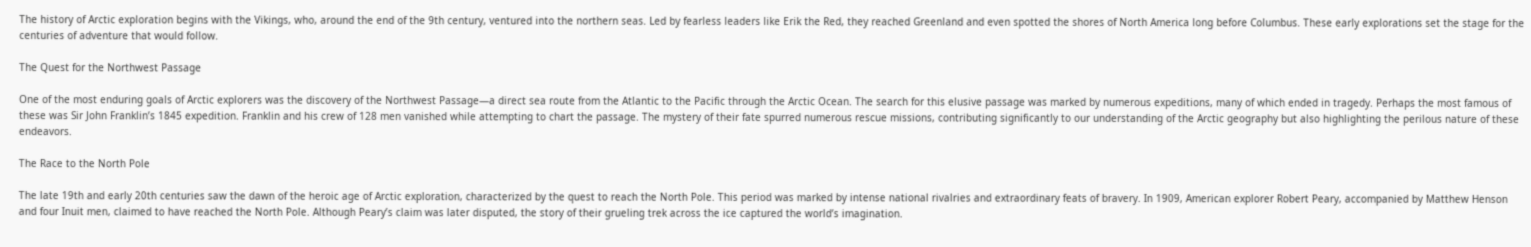The history of Arctic exploration begins with the Vikings, who, around the end of the 9th century, ventured into the northern seas. Led by fearless leaders like Erik the Red, they reached Greenland and even spotted the shores of North America long before Columbus. These early explorations set the stage for the centuries of adventure that would follow.

The Quest for the Northwest Passage

One of the most enduring goals of Arctic explorers was the discovery of the Northwest Passage—a direct sea route from the Atlantic to the Pacific through the Arctic Ocean. The search for this elusive passage was marked by numerous expeditions, many of which ended in tragedy. Perhaps the most famous of these was Sir John Franklin’s 1845 expedition. Franklin and his crew of 128 men vanished while attempting to chart the passage. The mystery of their fate spurred numerous rescue missions, contributing significantly to our understanding of the Arctic geography but also highlighting the perilous nature of these endeavors.

The Race to the North Pole

The late 19th and early 20th centuries saw the dawn of the heroic age of Arctic exploration, characterized by the quest to reach the North Pole. This period was marked by intense national rivalries and extraordinary feats of bravery. In 1909, American explorer Robert Peary, accompanied by Matthew Henson and four Inuit men, claimed to have reached the North Pole. Although Peary’s claim was later disputed, the story of their grueling trek across the ice captured the world’s imagination.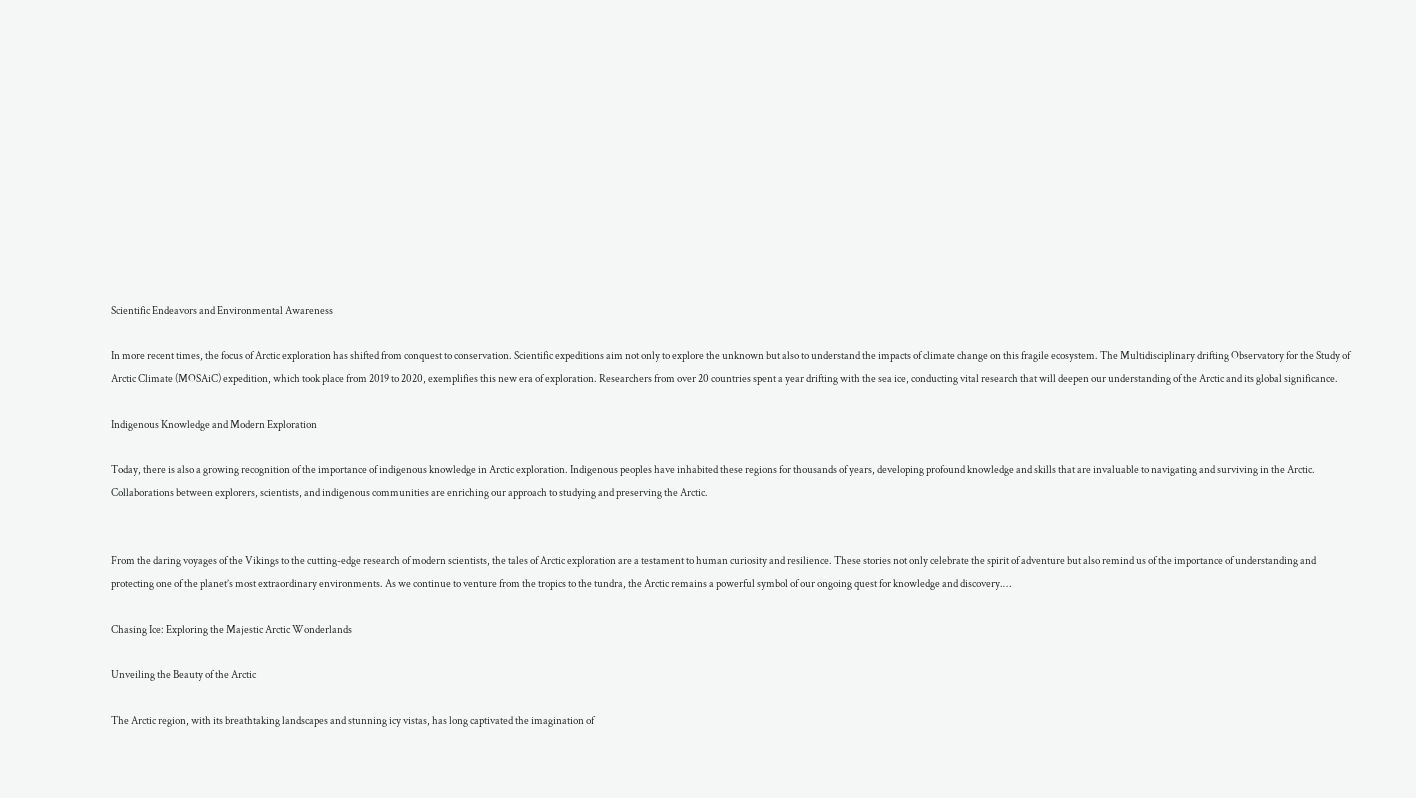Scientific Endeavors and Environmental Awareness

In more recent times, the focus of Arctic exploration has shifted from conquest to conservation. Scientific expeditions aim not only to explore the unknown but also to understand the impacts of climate change on this fragile ecosystem. The Multidisciplinary drifting Observatory for the Study of Arctic Climate (MOSAiC) expedition, which took place from 2019 to 2020, exemplifies this new era of exploration. Researchers from over 20 countries spent a year drifting with the sea ice, conducting vital research that will deepen our understanding of the Arctic and its global significance.

Indigenous Knowledge and Modern Exploration

Today, there is also a growing recognition of the importance of indigenous knowledge in Arctic exploration. Indigenous peoples have inhabited these regions for thousands of years, developing profound knowledge and skills that are invaluable to navigating and surviving in the Arctic. Collaborations between explorers, scientists, and indigenous communities are enriching our approach to studying and preserving the Arctic.


From the daring voyages of the Vikings to the cutting-edge research of modern scientists, the tales of Arctic exploration are a testament to human curiosity and resilience. These stories not only celebrate the spirit of adventure but also remind us of the importance of understanding and protecting one of the planet’s most extraordinary environments. As we continue to venture from the tropics to the tundra, the Arctic remains a powerful symbol of our ongoing quest for knowledge and discovery.…

Chasing Ice: Exploring the Majestic Arctic Wonderlands

Unveiling the Beauty of the Arctic

The Arctic region, with its breathtaking landscapes and stunning icy vistas, has long captivated the imagination of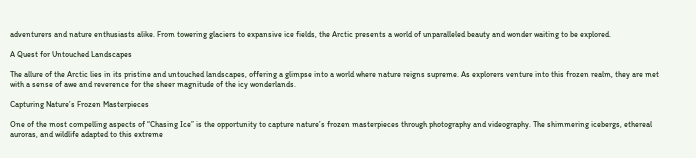adventurers and nature enthusiasts alike. From towering glaciers to expansive ice fields, the Arctic presents a world of unparalleled beauty and wonder waiting to be explored.

A Quest for Untouched Landscapes

The allure of the Arctic lies in its pristine and untouched landscapes, offering a glimpse into a world where nature reigns supreme. As explorers venture into this frozen realm, they are met with a sense of awe and reverence for the sheer magnitude of the icy wonderlands.

Capturing Nature’s Frozen Masterpieces

One of the most compelling aspects of “Chasing Ice” is the opportunity to capture nature’s frozen masterpieces through photography and videography. The shimmering icebergs, ethereal auroras, and wildlife adapted to this extreme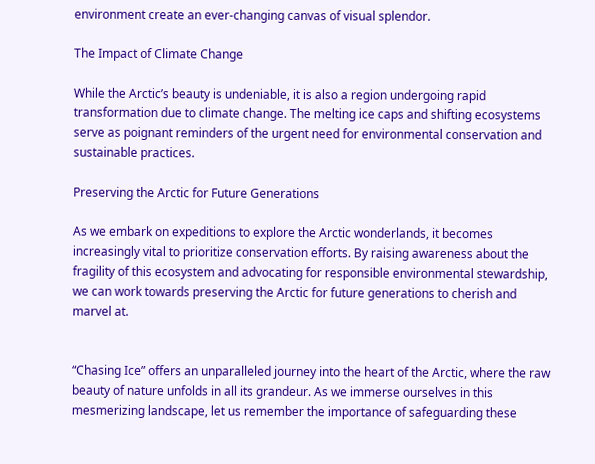environment create an ever-changing canvas of visual splendor.

The Impact of Climate Change

While the Arctic’s beauty is undeniable, it is also a region undergoing rapid transformation due to climate change. The melting ice caps and shifting ecosystems serve as poignant reminders of the urgent need for environmental conservation and sustainable practices.

Preserving the Arctic for Future Generations

As we embark on expeditions to explore the Arctic wonderlands, it becomes increasingly vital to prioritize conservation efforts. By raising awareness about the fragility of this ecosystem and advocating for responsible environmental stewardship, we can work towards preserving the Arctic for future generations to cherish and marvel at.


“Chasing Ice” offers an unparalleled journey into the heart of the Arctic, where the raw beauty of nature unfolds in all its grandeur. As we immerse ourselves in this mesmerizing landscape, let us remember the importance of safeguarding these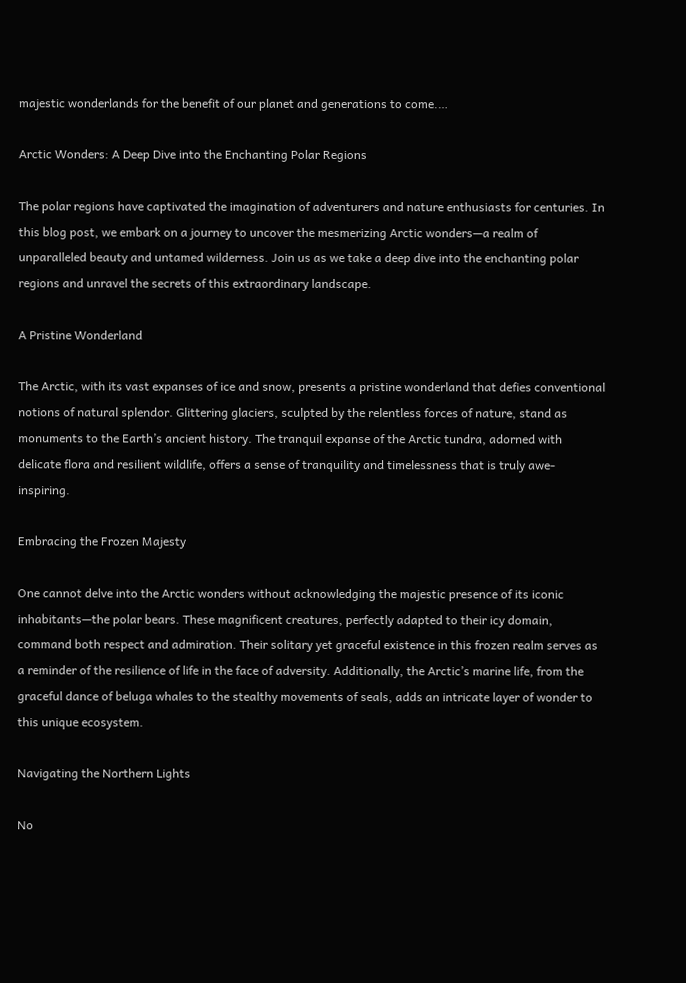majestic wonderlands for the benefit of our planet and generations to come.…

Arctic Wonders: A Deep Dive into the Enchanting Polar Regions

The polar regions have captivated the imagination of adventurers and nature enthusiasts for centuries. In this blog post, we embark on a journey to uncover the mesmerizing Arctic wonders—a realm of unparalleled beauty and untamed wilderness. Join us as we take a deep dive into the enchanting polar regions and unravel the secrets of this extraordinary landscape.

A Pristine Wonderland

The Arctic, with its vast expanses of ice and snow, presents a pristine wonderland that defies conventional notions of natural splendor. Glittering glaciers, sculpted by the relentless forces of nature, stand as monuments to the Earth’s ancient history. The tranquil expanse of the Arctic tundra, adorned with delicate flora and resilient wildlife, offers a sense of tranquility and timelessness that is truly awe-inspiring.

Embracing the Frozen Majesty

One cannot delve into the Arctic wonders without acknowledging the majestic presence of its iconic inhabitants—the polar bears. These magnificent creatures, perfectly adapted to their icy domain, command both respect and admiration. Their solitary yet graceful existence in this frozen realm serves as a reminder of the resilience of life in the face of adversity. Additionally, the Arctic’s marine life, from the graceful dance of beluga whales to the stealthy movements of seals, adds an intricate layer of wonder to this unique ecosystem.

Navigating the Northern Lights

No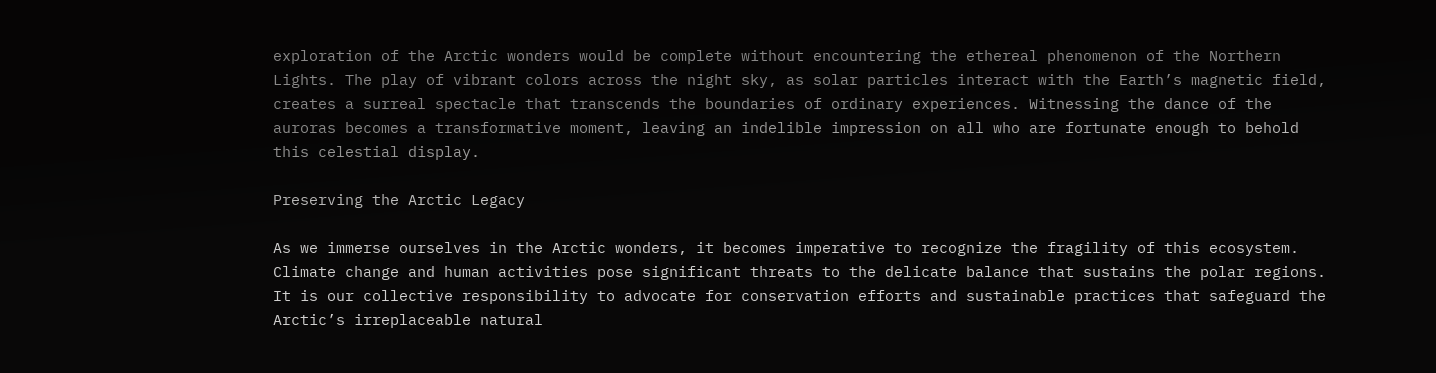exploration of the Arctic wonders would be complete without encountering the ethereal phenomenon of the Northern Lights. The play of vibrant colors across the night sky, as solar particles interact with the Earth’s magnetic field, creates a surreal spectacle that transcends the boundaries of ordinary experiences. Witnessing the dance of the auroras becomes a transformative moment, leaving an indelible impression on all who are fortunate enough to behold this celestial display.

Preserving the Arctic Legacy

As we immerse ourselves in the Arctic wonders, it becomes imperative to recognize the fragility of this ecosystem. Climate change and human activities pose significant threats to the delicate balance that sustains the polar regions. It is our collective responsibility to advocate for conservation efforts and sustainable practices that safeguard the Arctic’s irreplaceable natural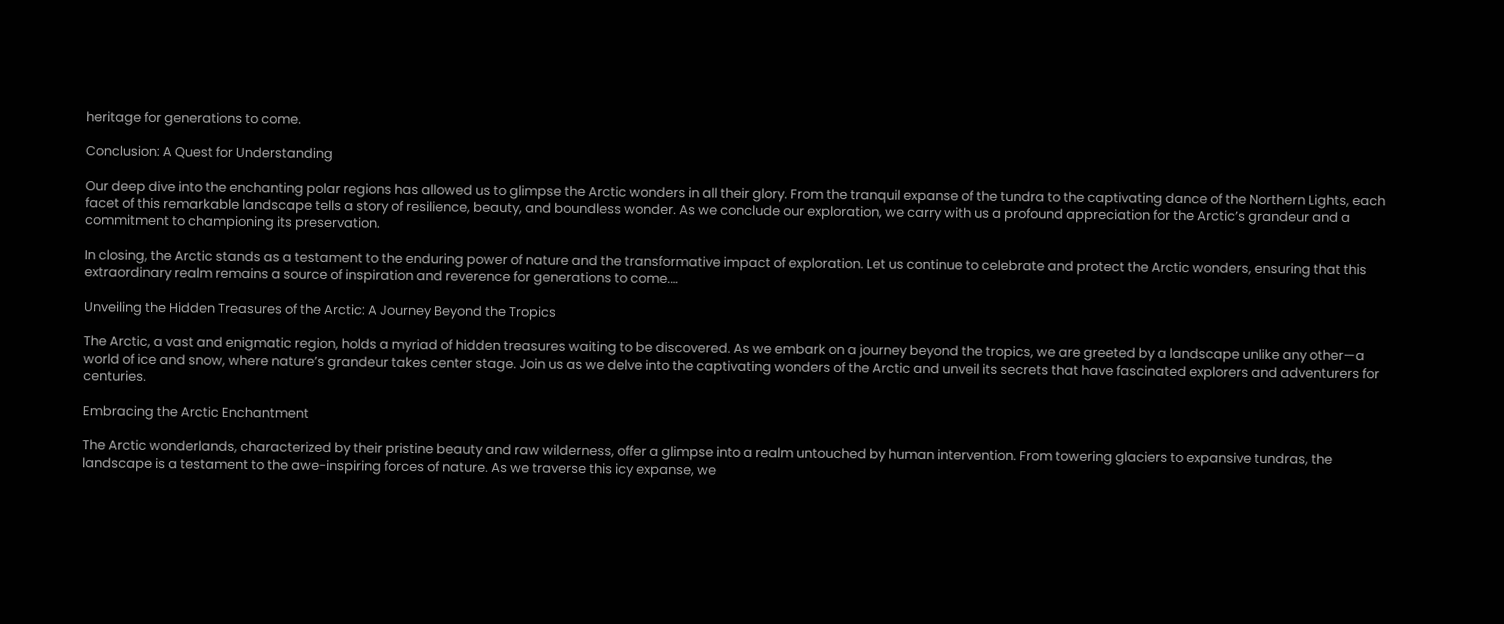heritage for generations to come.

Conclusion: A Quest for Understanding

Our deep dive into the enchanting polar regions has allowed us to glimpse the Arctic wonders in all their glory. From the tranquil expanse of the tundra to the captivating dance of the Northern Lights, each facet of this remarkable landscape tells a story of resilience, beauty, and boundless wonder. As we conclude our exploration, we carry with us a profound appreciation for the Arctic’s grandeur and a commitment to championing its preservation.

In closing, the Arctic stands as a testament to the enduring power of nature and the transformative impact of exploration. Let us continue to celebrate and protect the Arctic wonders, ensuring that this extraordinary realm remains a source of inspiration and reverence for generations to come.…

Unveiling the Hidden Treasures of the Arctic: A Journey Beyond the Tropics

The Arctic, a vast and enigmatic region, holds a myriad of hidden treasures waiting to be discovered. As we embark on a journey beyond the tropics, we are greeted by a landscape unlike any other—a world of ice and snow, where nature’s grandeur takes center stage. Join us as we delve into the captivating wonders of the Arctic and unveil its secrets that have fascinated explorers and adventurers for centuries.

Embracing the Arctic Enchantment

The Arctic wonderlands, characterized by their pristine beauty and raw wilderness, offer a glimpse into a realm untouched by human intervention. From towering glaciers to expansive tundras, the landscape is a testament to the awe-inspiring forces of nature. As we traverse this icy expanse, we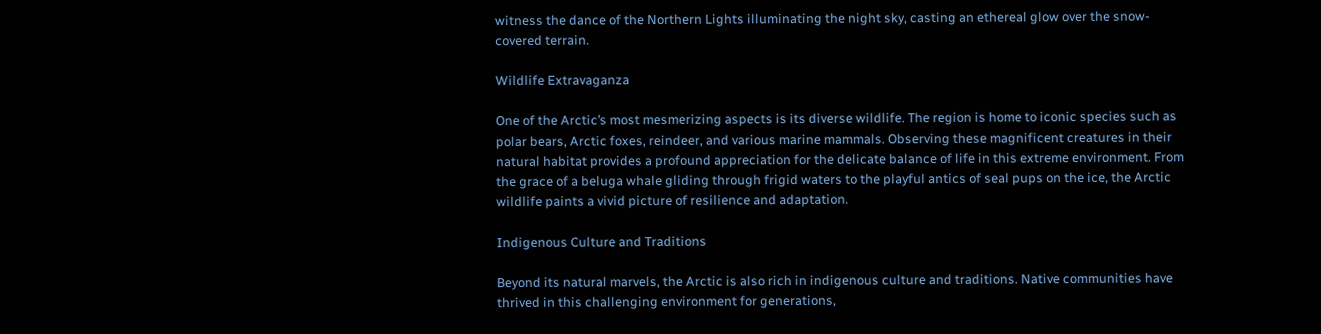witness the dance of the Northern Lights illuminating the night sky, casting an ethereal glow over the snow-covered terrain.

Wildlife Extravaganza

One of the Arctic’s most mesmerizing aspects is its diverse wildlife. The region is home to iconic species such as polar bears, Arctic foxes, reindeer, and various marine mammals. Observing these magnificent creatures in their natural habitat provides a profound appreciation for the delicate balance of life in this extreme environment. From the grace of a beluga whale gliding through frigid waters to the playful antics of seal pups on the ice, the Arctic wildlife paints a vivid picture of resilience and adaptation.

Indigenous Culture and Traditions

Beyond its natural marvels, the Arctic is also rich in indigenous culture and traditions. Native communities have thrived in this challenging environment for generations,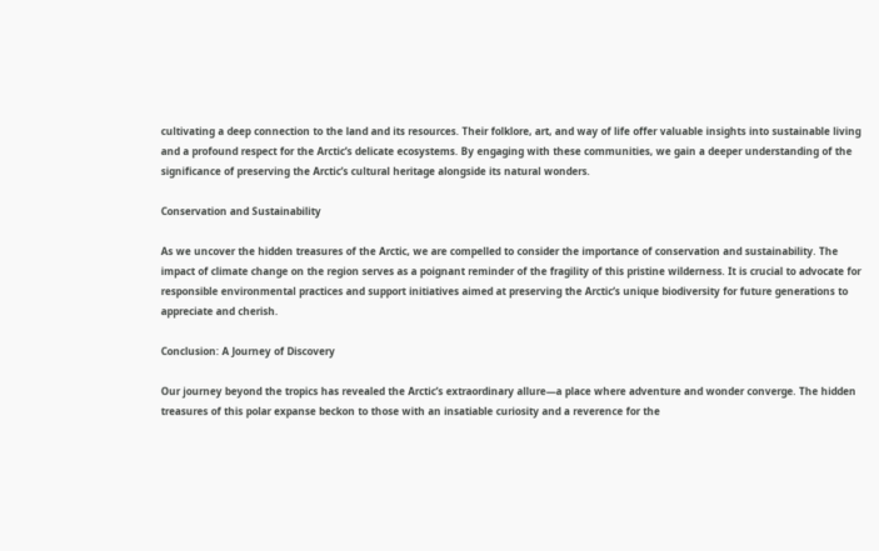cultivating a deep connection to the land and its resources. Their folklore, art, and way of life offer valuable insights into sustainable living and a profound respect for the Arctic’s delicate ecosystems. By engaging with these communities, we gain a deeper understanding of the significance of preserving the Arctic’s cultural heritage alongside its natural wonders.

Conservation and Sustainability

As we uncover the hidden treasures of the Arctic, we are compelled to consider the importance of conservation and sustainability. The impact of climate change on the region serves as a poignant reminder of the fragility of this pristine wilderness. It is crucial to advocate for responsible environmental practices and support initiatives aimed at preserving the Arctic’s unique biodiversity for future generations to appreciate and cherish.

Conclusion: A Journey of Discovery

Our journey beyond the tropics has revealed the Arctic’s extraordinary allure—a place where adventure and wonder converge. The hidden treasures of this polar expanse beckon to those with an insatiable curiosity and a reverence for the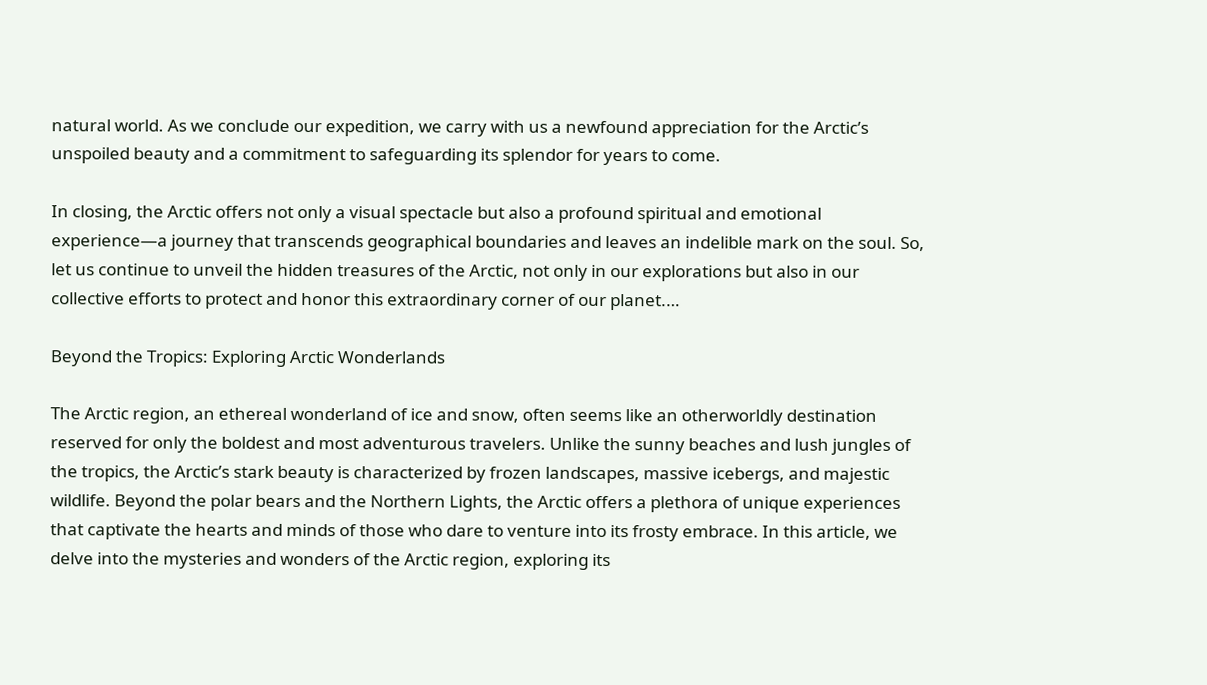natural world. As we conclude our expedition, we carry with us a newfound appreciation for the Arctic’s unspoiled beauty and a commitment to safeguarding its splendor for years to come.

In closing, the Arctic offers not only a visual spectacle but also a profound spiritual and emotional experience—a journey that transcends geographical boundaries and leaves an indelible mark on the soul. So, let us continue to unveil the hidden treasures of the Arctic, not only in our explorations but also in our collective efforts to protect and honor this extraordinary corner of our planet.…

Beyond the Tropics: Exploring Arctic Wonderlands

The Arctic region, an ethereal wonderland of ice and snow, often seems like an otherworldly destination reserved for only the boldest and most adventurous travelers. Unlike the sunny beaches and lush jungles of the tropics, the Arctic’s stark beauty is characterized by frozen landscapes, massive icebergs, and majestic wildlife. Beyond the polar bears and the Northern Lights, the Arctic offers a plethora of unique experiences that captivate the hearts and minds of those who dare to venture into its frosty embrace. In this article, we delve into the mysteries and wonders of the Arctic region, exploring its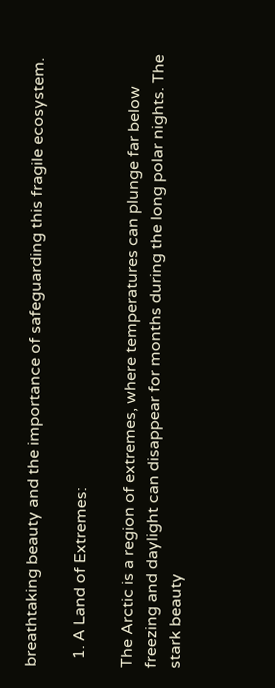breathtaking beauty and the importance of safeguarding this fragile ecosystem.

  1. A Land of Extremes:

The Arctic is a region of extremes, where temperatures can plunge far below freezing and daylight can disappear for months during the long polar nights. The stark beauty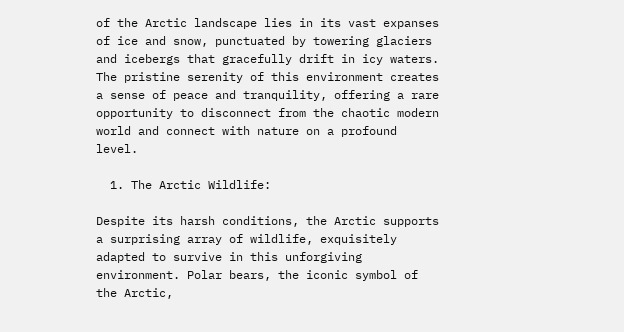of the Arctic landscape lies in its vast expanses of ice and snow, punctuated by towering glaciers and icebergs that gracefully drift in icy waters. The pristine serenity of this environment creates a sense of peace and tranquility, offering a rare opportunity to disconnect from the chaotic modern world and connect with nature on a profound level.

  1. The Arctic Wildlife:

Despite its harsh conditions, the Arctic supports a surprising array of wildlife, exquisitely adapted to survive in this unforgiving environment. Polar bears, the iconic symbol of the Arctic,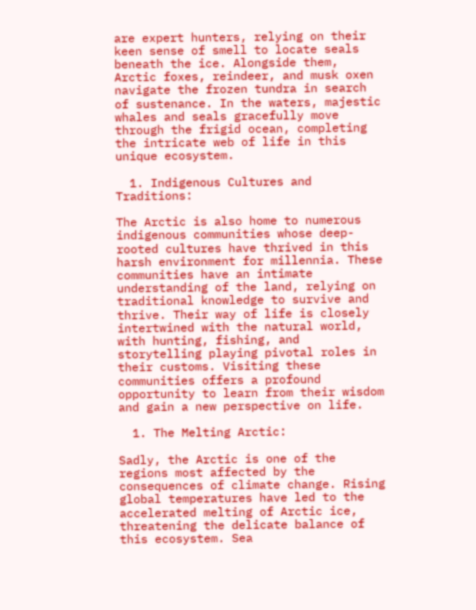are expert hunters, relying on their keen sense of smell to locate seals beneath the ice. Alongside them, Arctic foxes, reindeer, and musk oxen navigate the frozen tundra in search of sustenance. In the waters, majestic whales and seals gracefully move through the frigid ocean, completing the intricate web of life in this unique ecosystem.

  1. Indigenous Cultures and Traditions:

The Arctic is also home to numerous indigenous communities whose deep-rooted cultures have thrived in this harsh environment for millennia. These communities have an intimate understanding of the land, relying on traditional knowledge to survive and thrive. Their way of life is closely intertwined with the natural world, with hunting, fishing, and storytelling playing pivotal roles in their customs. Visiting these communities offers a profound opportunity to learn from their wisdom and gain a new perspective on life.

  1. The Melting Arctic:

Sadly, the Arctic is one of the regions most affected by the consequences of climate change. Rising global temperatures have led to the accelerated melting of Arctic ice, threatening the delicate balance of this ecosystem. Sea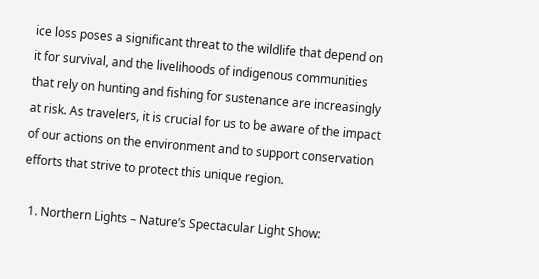ice loss poses a significant threat to the wildlife that depend on it for survival, and the livelihoods of indigenous communities that rely on hunting and fishing for sustenance are increasingly at risk. As travelers, it is crucial for us to be aware of the impact of our actions on the environment and to support conservation efforts that strive to protect this unique region.

  1. Northern Lights – Nature’s Spectacular Light Show: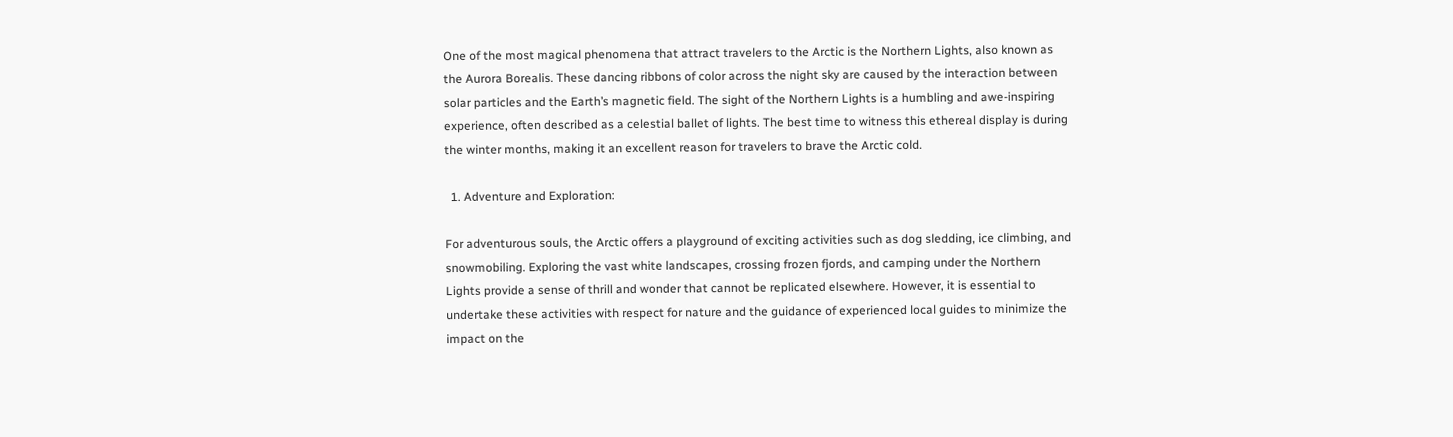One of the most magical phenomena that attract travelers to the Arctic is the Northern Lights, also known as the Aurora Borealis. These dancing ribbons of color across the night sky are caused by the interaction between solar particles and the Earth’s magnetic field. The sight of the Northern Lights is a humbling and awe-inspiring experience, often described as a celestial ballet of lights. The best time to witness this ethereal display is during the winter months, making it an excellent reason for travelers to brave the Arctic cold.

  1. Adventure and Exploration:

For adventurous souls, the Arctic offers a playground of exciting activities such as dog sledding, ice climbing, and snowmobiling. Exploring the vast white landscapes, crossing frozen fjords, and camping under the Northern Lights provide a sense of thrill and wonder that cannot be replicated elsewhere. However, it is essential to undertake these activities with respect for nature and the guidance of experienced local guides to minimize the impact on the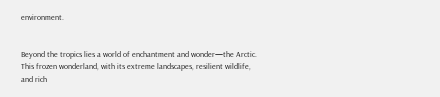environment.


Beyond the tropics lies a world of enchantment and wonder—the Arctic. This frozen wonderland, with its extreme landscapes, resilient wildlife, and rich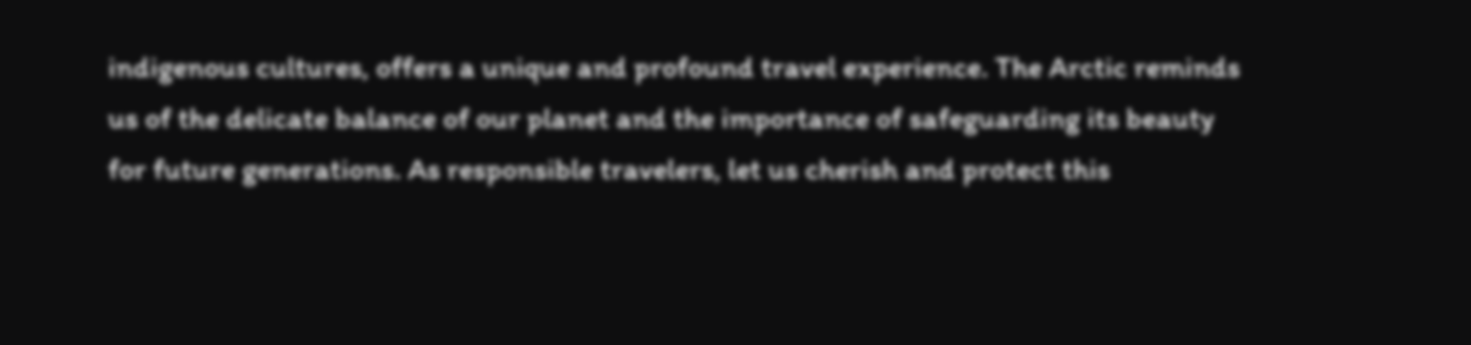indigenous cultures, offers a unique and profound travel experience. The Arctic reminds us of the delicate balance of our planet and the importance of safeguarding its beauty for future generations. As responsible travelers, let us cherish and protect this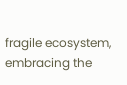fragile ecosystem, embracing the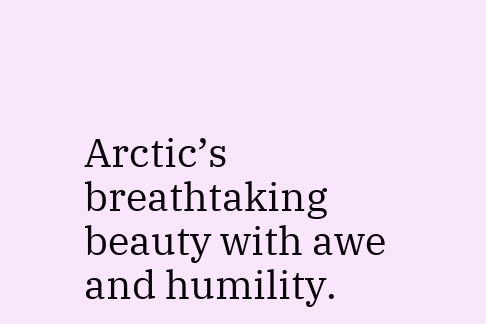Arctic’s breathtaking beauty with awe and humility.